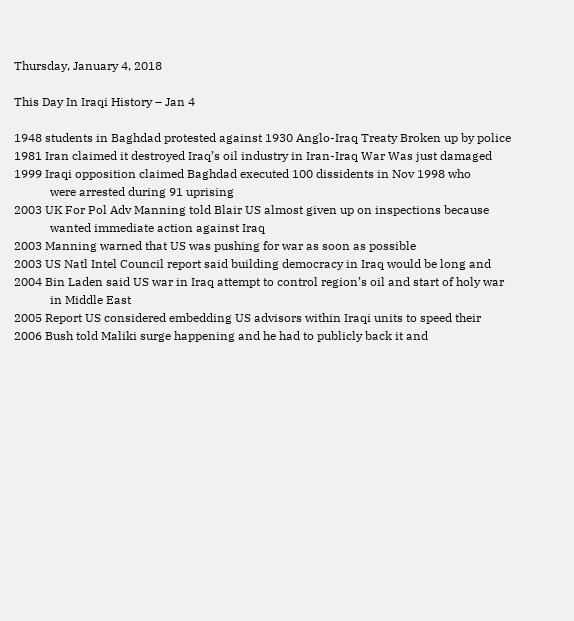Thursday, January 4, 2018

This Day In Iraqi History – Jan 4

1948 students in Baghdad protested against 1930 Anglo-Iraq Treaty Broken up by police
1981 Iran claimed it destroyed Iraq’s oil industry in Iran-Iraq War Was just damaged
1999 Iraqi opposition claimed Baghdad executed 100 dissidents in Nov 1998 who
            were arrested during 91 uprising
2003 UK For Pol Adv Manning told Blair US almost given up on inspections because
            wanted immediate action against Iraq
2003 Manning warned that US was pushing for war as soon as possible
2003 US Natl Intel Council report said building democracy in Iraq would be long and
2004 Bin Laden said US war in Iraq attempt to control region’s oil and start of holy war
            in Middle East
2005 Report US considered embedding US advisors within Iraqi units to speed their
2006 Bush told Maliki surge happening and he had to publicly back it and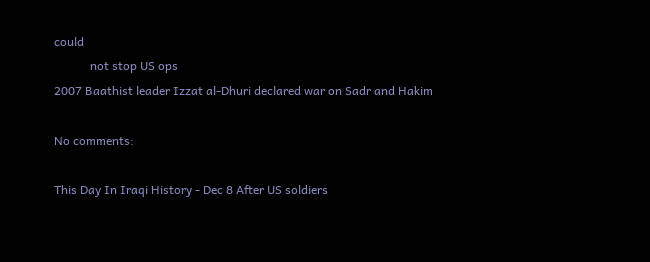could
            not stop US ops
2007 Baathist leader Izzat al-Dhuri declared war on Sadr and Hakim

No comments:

This Day In Iraqi History - Dec 8 After US soldiers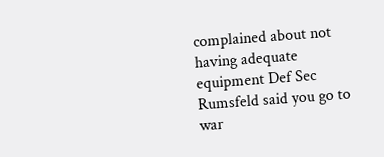complained about not having adequate equipment Def Sec Rumsfeld said you go to war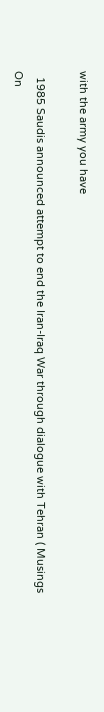with the army you have

  1985 Saudis announced attempt to end the Iran-Iraq War through dialogue with Tehran ( Musings On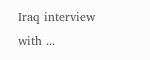Iraq interview with ...